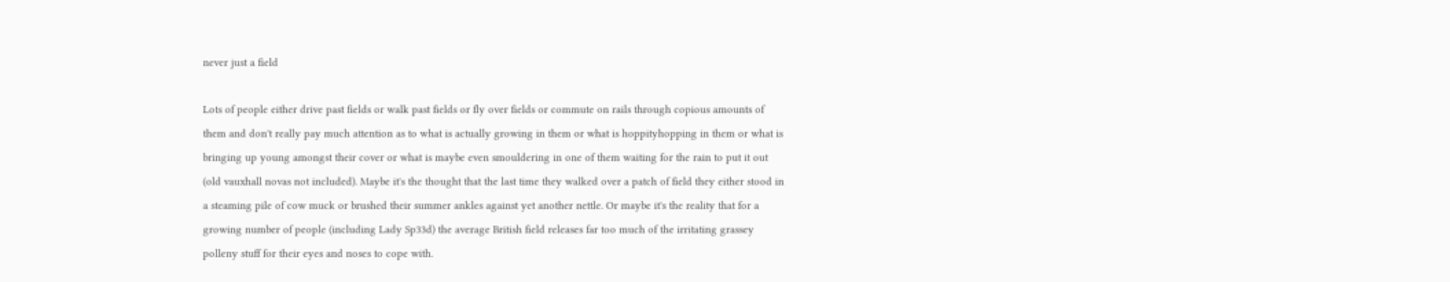never just a field

Lots of people either drive past fields or walk past fields or fly over fields or commute on rails through copious amounts of them and don't really pay much attention as to what is actually growing in them or what is hoppityhopping in them or what is bringing up young amongst their cover or what is maybe even smouldering in one of them waiting for the rain to put it out (old vauxhall novas not included). Maybe it's the thought that the last time they walked over a patch of field they either stood in a steaming pile of cow muck or brushed their summer ankles against yet another nettle. Or maybe it's the reality that for a growing number of people (including Lady Sp33d) the average British field releases far too much of the irritating grassey polleny stuff for their eyes and noses to cope with.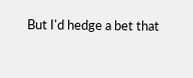But I'd hedge a bet that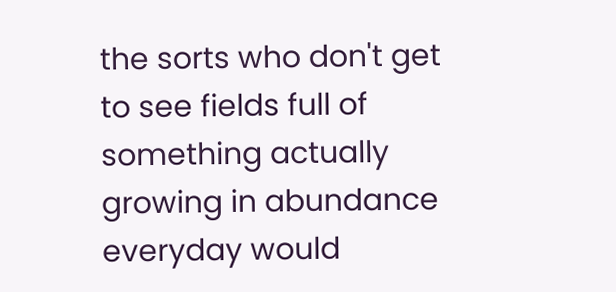the sorts who don't get to see fields full of something actually growing in abundance everyday would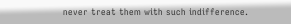never treat them with such indifference.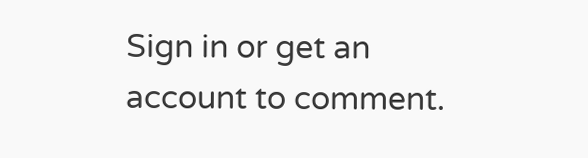Sign in or get an account to comment.